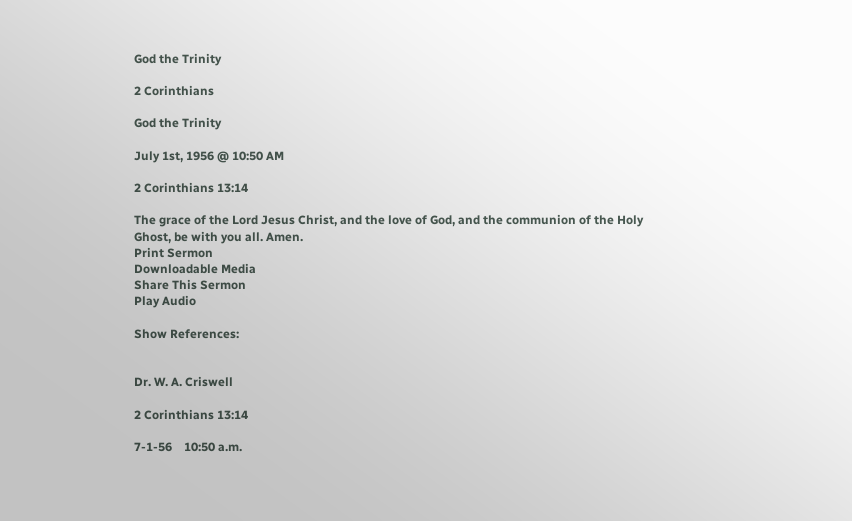God the Trinity

2 Corinthians

God the Trinity

July 1st, 1956 @ 10:50 AM

2 Corinthians 13:14

The grace of the Lord Jesus Christ, and the love of God, and the communion of the Holy Ghost, be with you all. Amen.
Print Sermon
Downloadable Media
Share This Sermon
Play Audio

Show References:


Dr. W. A. Criswell

2 Corinthians 13:14

7-1-56    10:50 a.m.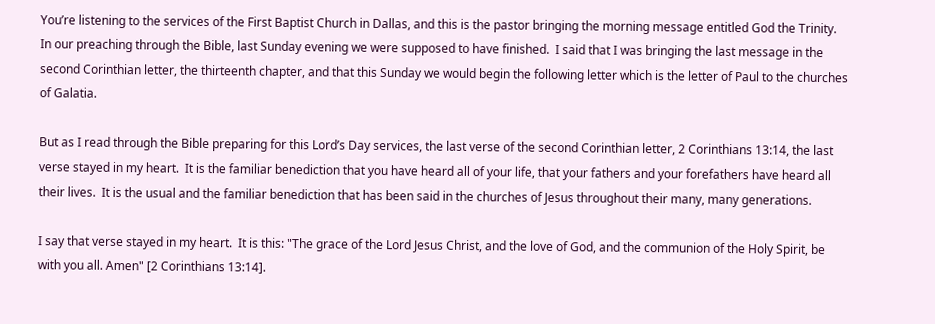You’re listening to the services of the First Baptist Church in Dallas, and this is the pastor bringing the morning message entitled God the Trinity.  In our preaching through the Bible, last Sunday evening we were supposed to have finished.  I said that I was bringing the last message in the second Corinthian letter, the thirteenth chapter, and that this Sunday we would begin the following letter which is the letter of Paul to the churches of Galatia.

But as I read through the Bible preparing for this Lord’s Day services, the last verse of the second Corinthian letter, 2 Corinthians 13:14, the last verse stayed in my heart.  It is the familiar benediction that you have heard all of your life, that your fathers and your forefathers have heard all their lives.  It is the usual and the familiar benediction that has been said in the churches of Jesus throughout their many, many generations.

I say that verse stayed in my heart.  It is this: "The grace of the Lord Jesus Christ, and the love of God, and the communion of the Holy Spirit, be with you all. Amen" [2 Corinthians 13:14].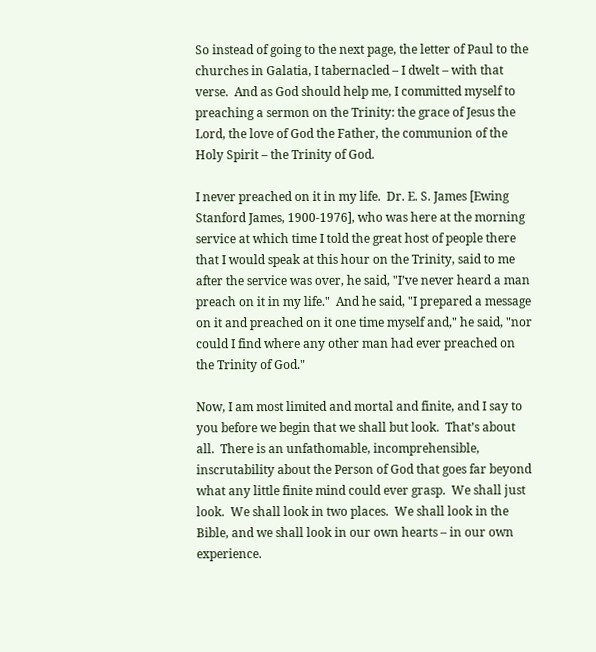So instead of going to the next page, the letter of Paul to the churches in Galatia, I tabernacled – I dwelt – with that verse.  And as God should help me, I committed myself to preaching a sermon on the Trinity: the grace of Jesus the Lord, the love of God the Father, the communion of the Holy Spirit – the Trinity of God.

I never preached on it in my life.  Dr. E. S. James [Ewing Stanford James, 1900-1976], who was here at the morning service at which time I told the great host of people there that I would speak at this hour on the Trinity, said to me after the service was over, he said, "I’ve never heard a man preach on it in my life."  And he said, "I prepared a message on it and preached on it one time myself and," he said, "nor could I find where any other man had ever preached on the Trinity of God."

Now, I am most limited and mortal and finite, and I say to you before we begin that we shall but look.  That’s about all.  There is an unfathomable, incomprehensible, inscrutability about the Person of God that goes far beyond what any little finite mind could ever grasp.  We shall just look.  We shall look in two places.  We shall look in the Bible, and we shall look in our own hearts – in our own experience.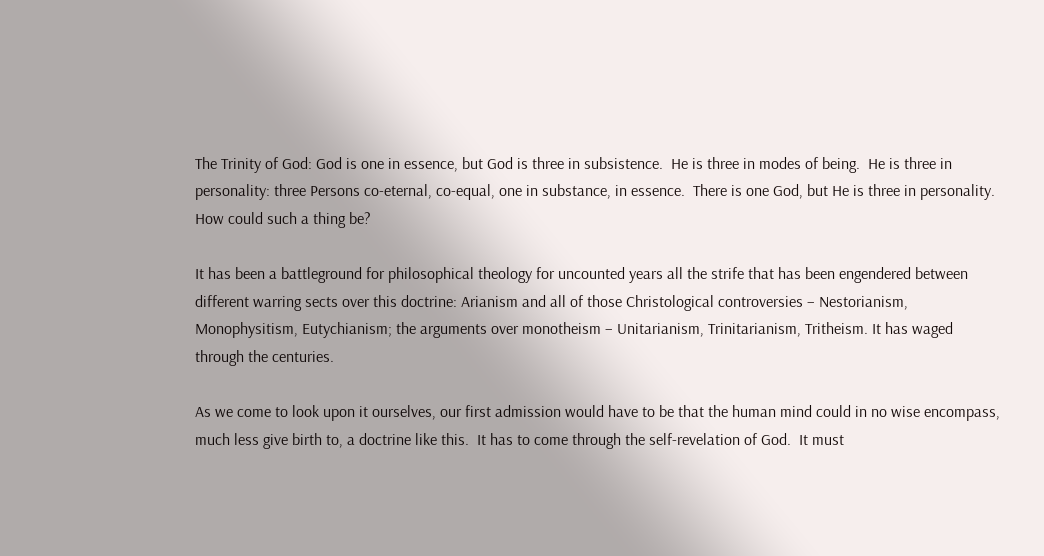The Trinity of God: God is one in essence, but God is three in subsistence.  He is three in modes of being.  He is three in personality: three Persons co-eternal, co-equal, one in substance, in essence.  There is one God, but He is three in personality.  How could such a thing be?

It has been a battleground for philosophical theology for uncounted years all the strife that has been engendered between different warring sects over this doctrine: Arianism and all of those Christological controversies – Nestorianism, Monophysitism, Eutychianism; the arguments over monotheism – Unitarianism, Trinitarianism, Tritheism. It has waged through the centuries.

As we come to look upon it ourselves, our first admission would have to be that the human mind could in no wise encompass, much less give birth to, a doctrine like this.  It has to come through the self-revelation of God.  It must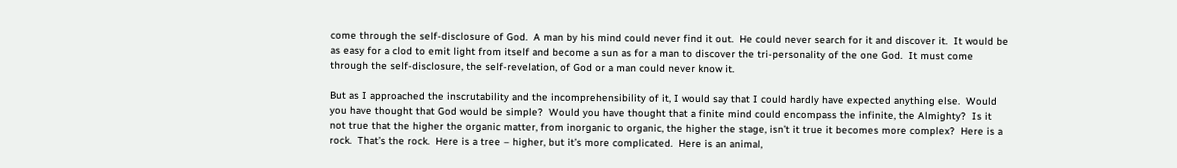come through the self-disclosure of God.  A man by his mind could never find it out.  He could never search for it and discover it.  It would be as easy for a clod to emit light from itself and become a sun as for a man to discover the tri-personality of the one God.  It must come through the self-disclosure, the self-revelation, of God or a man could never know it.

But as I approached the inscrutability and the incomprehensibility of it, I would say that I could hardly have expected anything else.  Would you have thought that God would be simple?  Would you have thought that a finite mind could encompass the infinite, the Almighty?  Is it not true that the higher the organic matter, from inorganic to organic, the higher the stage, isn’t it true it becomes more complex?  Here is a rock.  That’s the rock.  Here is a tree – higher, but it’s more complicated.  Here is an animal,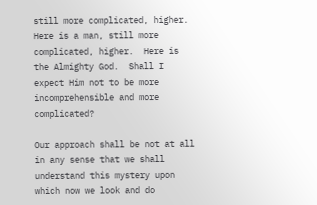still more complicated, higher.  Here is a man, still more complicated, higher.  Here is the Almighty God.  Shall I expect Him not to be more incomprehensible and more complicated?

Our approach shall be not at all in any sense that we shall understand this mystery upon which now we look and do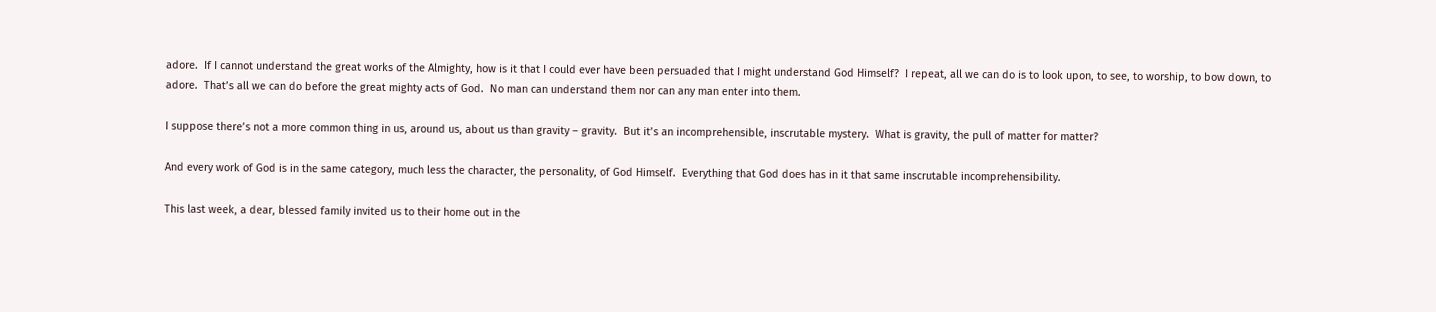adore.  If I cannot understand the great works of the Almighty, how is it that I could ever have been persuaded that I might understand God Himself?  I repeat, all we can do is to look upon, to see, to worship, to bow down, to adore.  That’s all we can do before the great mighty acts of God.  No man can understand them nor can any man enter into them.

I suppose there’s not a more common thing in us, around us, about us than gravity – gravity.  But it’s an incomprehensible, inscrutable mystery.  What is gravity, the pull of matter for matter?

And every work of God is in the same category, much less the character, the personality, of God Himself.  Everything that God does has in it that same inscrutable incomprehensibility.

This last week, a dear, blessed family invited us to their home out in the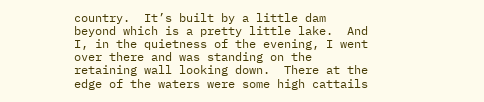country.  It’s built by a little dam beyond which is a pretty little lake.  And I, in the quietness of the evening, I went over there and was standing on the retaining wall looking down.  There at the edge of the waters were some high cattails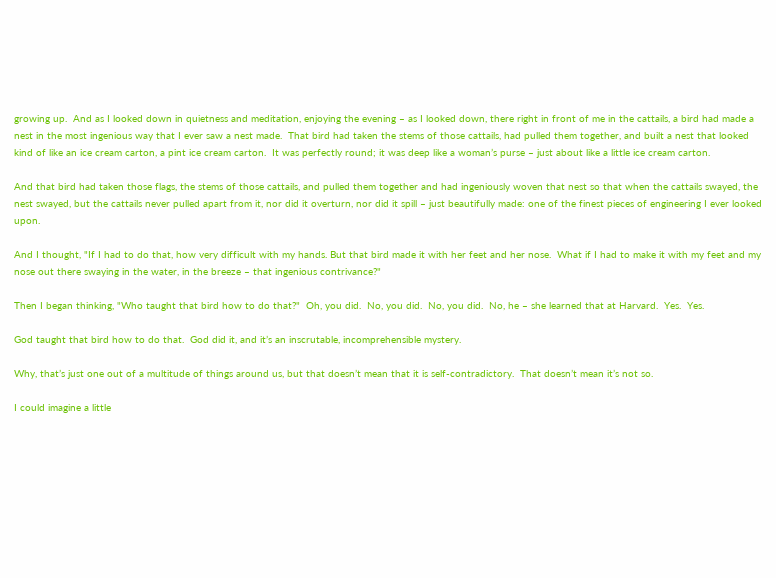growing up.  And as I looked down in quietness and meditation, enjoying the evening – as I looked down, there right in front of me in the cattails, a bird had made a nest in the most ingenious way that I ever saw a nest made.  That bird had taken the stems of those cattails, had pulled them together, and built a nest that looked kind of like an ice cream carton, a pint ice cream carton.  It was perfectly round; it was deep like a woman’s purse – just about like a little ice cream carton.

And that bird had taken those flags, the stems of those cattails, and pulled them together and had ingeniously woven that nest so that when the cattails swayed, the nest swayed, but the cattails never pulled apart from it, nor did it overturn, nor did it spill – just beautifully made: one of the finest pieces of engineering I ever looked upon.

And I thought, "If I had to do that, how very difficult with my hands. But that bird made it with her feet and her nose.  What if I had to make it with my feet and my nose out there swaying in the water, in the breeze – that ingenious contrivance?"

Then I began thinking, "Who taught that bird how to do that?"  Oh, you did.  No, you did.  No, you did.  No, he – she learned that at Harvard.  Yes.  Yes.

God taught that bird how to do that.  God did it, and it’s an inscrutable, incomprehensible mystery.

Why, that’s just one out of a multitude of things around us, but that doesn’t mean that it is self-contradictory.  That doesn’t mean it’s not so.

I could imagine a little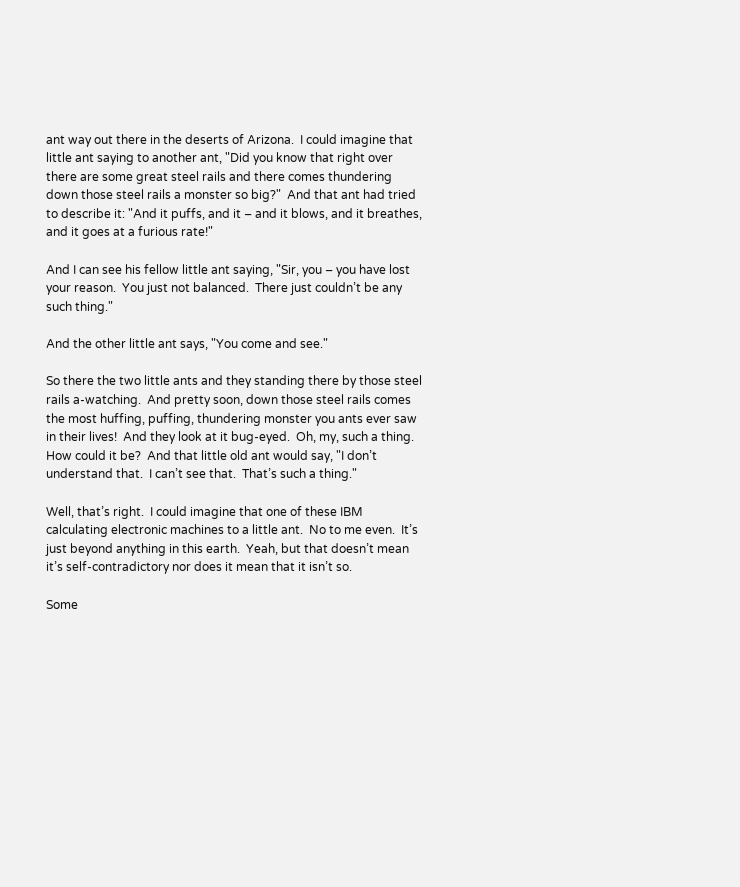ant way out there in the deserts of Arizona.  I could imagine that little ant saying to another ant, "Did you know that right over there are some great steel rails and there comes thundering down those steel rails a monster so big?"  And that ant had tried to describe it: "And it puffs, and it – and it blows, and it breathes, and it goes at a furious rate!"

And I can see his fellow little ant saying, "Sir, you – you have lost your reason.  You just not balanced.  There just couldn’t be any such thing."

And the other little ant says, "You come and see."

So there the two little ants and they standing there by those steel rails a-watching.  And pretty soon, down those steel rails comes the most huffing, puffing, thundering monster you ants ever saw in their lives!  And they look at it bug-eyed.  Oh, my, such a thing.  How could it be?  And that little old ant would say, "I don’t understand that.  I can’t see that.  That’s such a thing."

Well, that’s right.  I could imagine that one of these IBM calculating electronic machines to a little ant.  No to me even.  It’s just beyond anything in this earth.  Yeah, but that doesn’t mean it’s self-contradictory nor does it mean that it isn’t so.

Some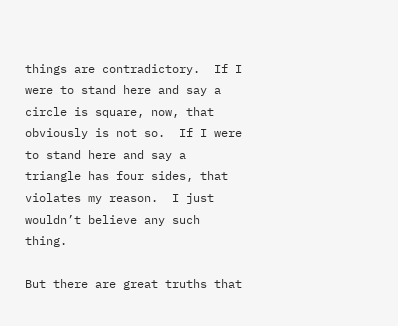things are contradictory.  If I were to stand here and say a circle is square, now, that obviously is not so.  If I were to stand here and say a triangle has four sides, that violates my reason.  I just wouldn’t believe any such thing.

But there are great truths that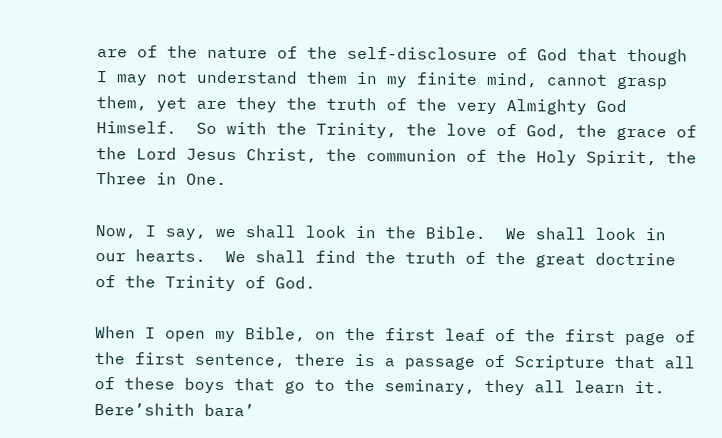are of the nature of the self-disclosure of God that though I may not understand them in my finite mind, cannot grasp them, yet are they the truth of the very Almighty God Himself.  So with the Trinity, the love of God, the grace of the Lord Jesus Christ, the communion of the Holy Spirit, the Three in One.

Now, I say, we shall look in the Bible.  We shall look in our hearts.  We shall find the truth of the great doctrine of the Trinity of God.

When I open my Bible, on the first leaf of the first page of the first sentence, there is a passage of Scripture that all of these boys that go to the seminary, they all learn it.  Bere’shith bara’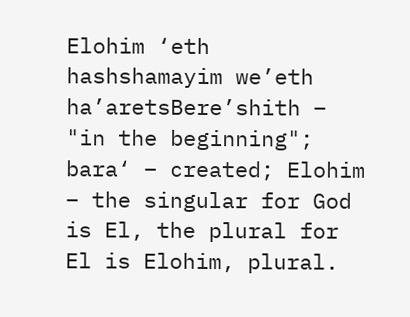Elohim ‘eth hashshamayim we’eth ha’aretsBere’shith – "in the beginning"; bara‘ – created; Elohim – the singular for God is El, the plural for El is Elohim, plural.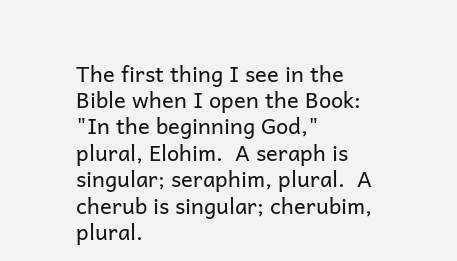The first thing I see in the Bible when I open the Book: "In the beginning God," plural, Elohim.  A seraph is singular; seraphim, plural.  A cherub is singular; cherubim, plural.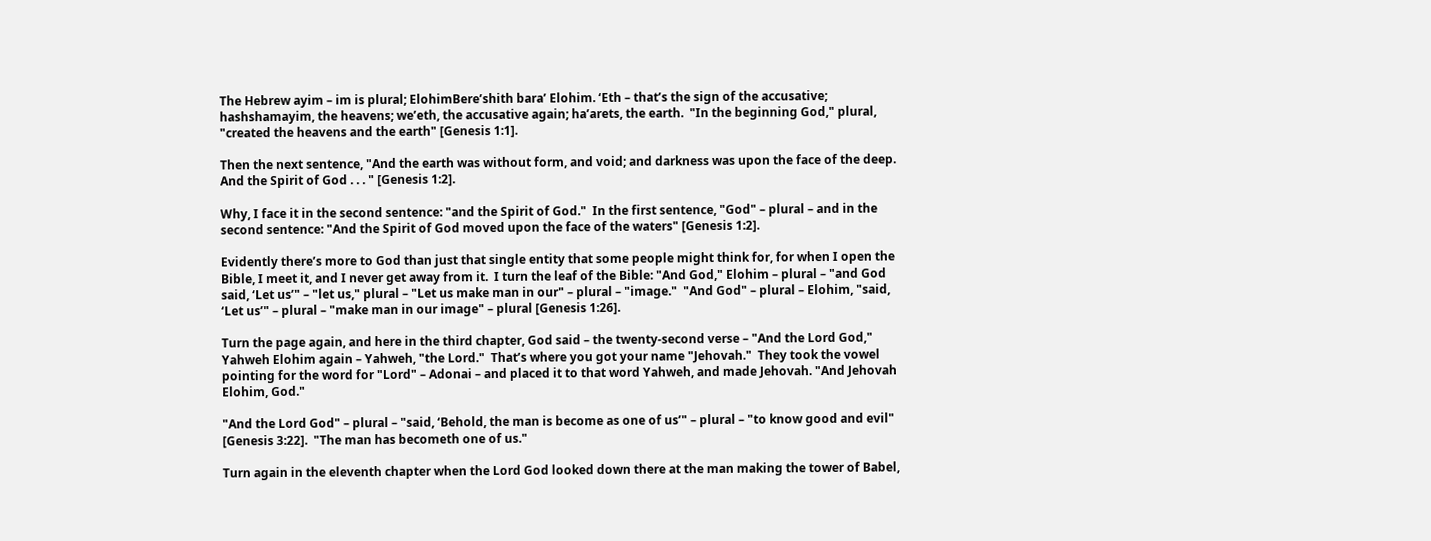The Hebrew ayim – im is plural; ElohimBere’shith bara’ Elohim. ‘Eth – that’s the sign of the accusative; hashshamayim, the heavens; we’eth, the accusative again; ha’arets, the earth.  "In the beginning God," plural, "created the heavens and the earth" [Genesis 1:1].

Then the next sentence, "And the earth was without form, and void; and darkness was upon the face of the deep.  And the Spirit of God . . . " [Genesis 1:2].

Why, I face it in the second sentence: "and the Spirit of God."  In the first sentence, "God" – plural – and in the second sentence: "And the Spirit of God moved upon the face of the waters" [Genesis 1:2].

Evidently there’s more to God than just that single entity that some people might think for, for when I open the Bible, I meet it, and I never get away from it.  I turn the leaf of the Bible: "And God," Elohim – plural – "and God said, ‘Let us’" – "let us," plural – "Let us make man in our" – plural – "image."  "And God" – plural – Elohim, "said, ‘Let us’" – plural – "make man in our image" – plural [Genesis 1:26].

Turn the page again, and here in the third chapter, God said – the twenty-second verse – "And the Lord God," Yahweh Elohim again – Yahweh, "the Lord."  That’s where you got your name "Jehovah."  They took the vowel pointing for the word for "Lord" – Adonai – and placed it to that word Yahweh, and made Jehovah. "And Jehovah Elohim, God."

"And the Lord God" – plural – "said, ‘Behold, the man is become as one of us’" – plural – "to know good and evil" [Genesis 3:22].  "The man has becometh one of us."

Turn again in the eleventh chapter when the Lord God looked down there at the man making the tower of Babel,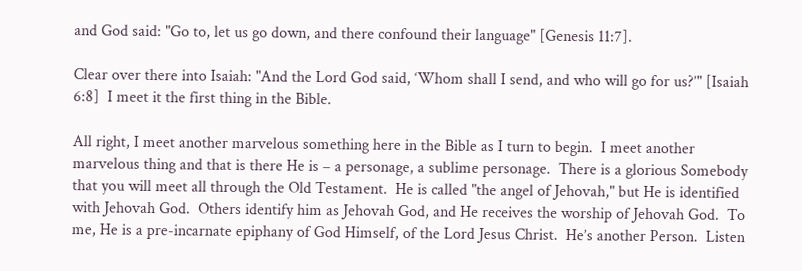and God said: "Go to, let us go down, and there confound their language" [Genesis 11:7].

Clear over there into Isaiah: "And the Lord God said, ‘Whom shall I send, and who will go for us?’" [Isaiah 6:8]  I meet it the first thing in the Bible.

All right, I meet another marvelous something here in the Bible as I turn to begin.  I meet another marvelous thing and that is there He is – a personage, a sublime personage.  There is a glorious Somebody that you will meet all through the Old Testament.  He is called "the angel of Jehovah," but He is identified with Jehovah God.  Others identify him as Jehovah God, and He receives the worship of Jehovah God.  To me, He is a pre-incarnate epiphany of God Himself, of the Lord Jesus Christ.  He’s another Person.  Listen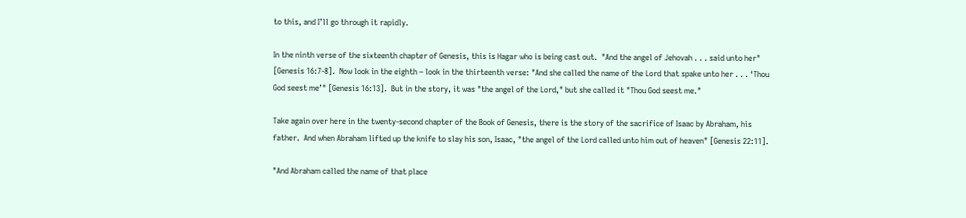to this, and I’ll go through it rapidly.

In the ninth verse of the sixteenth chapter of Genesis, this is Hagar who is being cast out.  "And the angel of Jehovah . . . said unto her" [Genesis 16:7-8].  Now look in the eighth – look in the thirteenth verse: "And she called the name of the Lord that spake unto her . . . ‘Thou God seest me’" [Genesis 16:13].  But in the story, it was "the angel of the Lord," but she called it "Thou God seest me."

Take again over here in the twenty-second chapter of the Book of Genesis, there is the story of the sacrifice of Isaac by Abraham, his father.  And when Abraham lifted up the knife to slay his son, Isaac, "the angel of the Lord called unto him out of heaven" [Genesis 22:11].

"And Abraham called the name of that place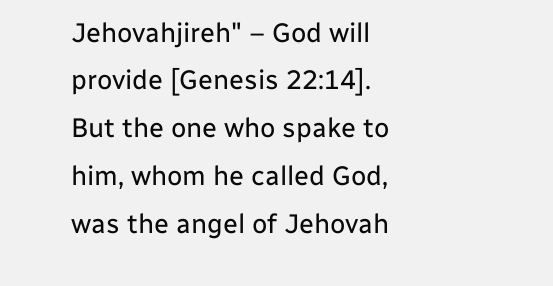Jehovahjireh" – God will provide [Genesis 22:14].  But the one who spake to him, whom he called God, was the angel of Jehovah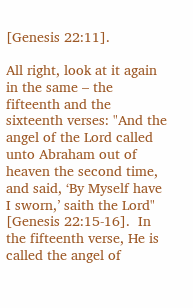[Genesis 22:11].

All right, look at it again in the same – the fifteenth and the sixteenth verses: "And the angel of the Lord called unto Abraham out of heaven the second time, and said, ‘By Myself have I sworn,’ saith the Lord" [Genesis 22:15-16].  In the fifteenth verse, He is called the angel of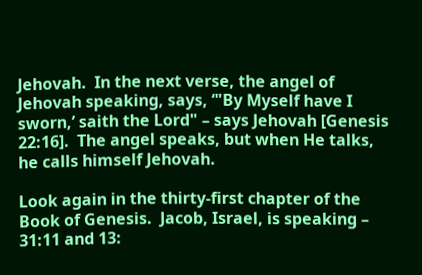Jehovah.  In the next verse, the angel of Jehovah speaking, says, ‘"By Myself have I sworn,’ saith the Lord" – says Jehovah [Genesis 22:16].  The angel speaks, but when He talks, he calls himself Jehovah.

Look again in the thirty-first chapter of the Book of Genesis.  Jacob, Israel, is speaking – 31:11 and 13: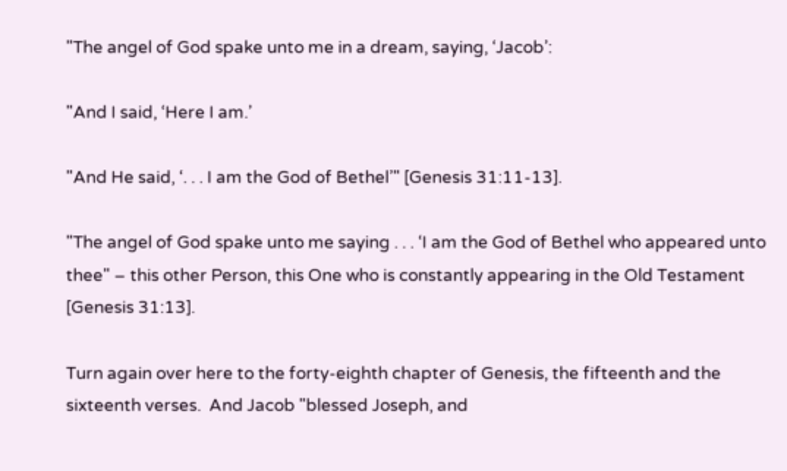"The angel of God spake unto me in a dream, saying, ‘Jacob’:

"And I said, ‘Here I am.’

"And He said, ‘. . . I am the God of Bethel’" [Genesis 31:11-13].

"The angel of God spake unto me saying . . . ‘I am the God of Bethel who appeared unto thee" – this other Person, this One who is constantly appearing in the Old Testament [Genesis 31:13].

Turn again over here to the forty-eighth chapter of Genesis, the fifteenth and the sixteenth verses.  And Jacob "blessed Joseph, and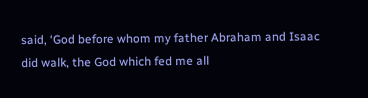said, ‘God before whom my father Abraham and Isaac did walk, the God which fed me all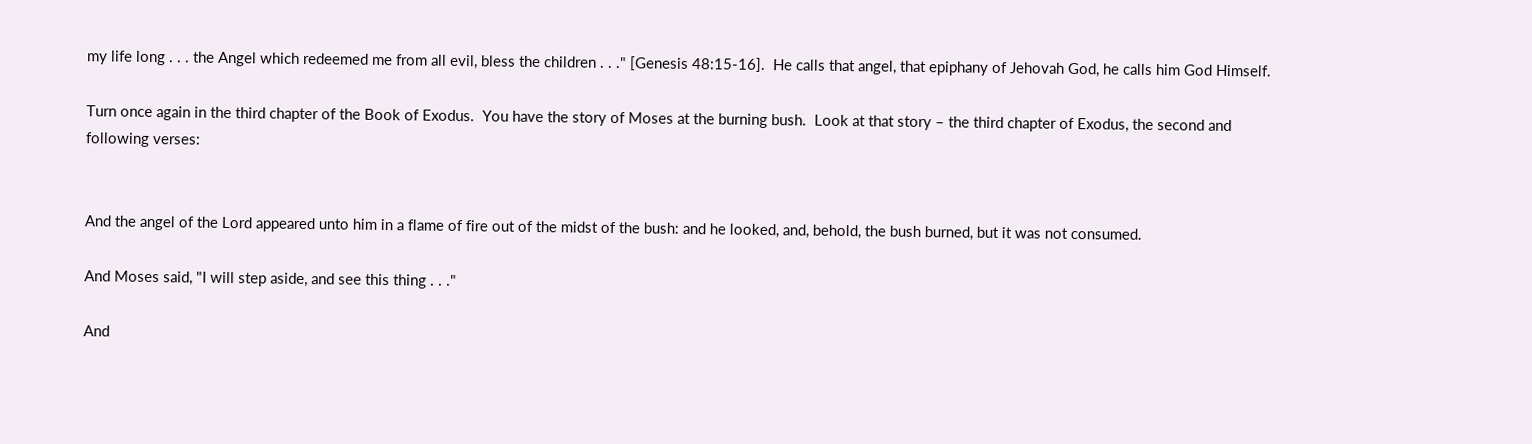my life long . . . the Angel which redeemed me from all evil, bless the children . . ." [Genesis 48:15-16].  He calls that angel, that epiphany of Jehovah God, he calls him God Himself.

Turn once again in the third chapter of the Book of Exodus.  You have the story of Moses at the burning bush.  Look at that story – the third chapter of Exodus, the second and following verses:


And the angel of the Lord appeared unto him in a flame of fire out of the midst of the bush: and he looked, and, behold, the bush burned, but it was not consumed.

And Moses said, "I will step aside, and see this thing . . ."

And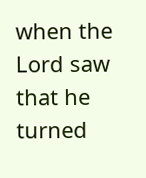when the Lord saw that he turned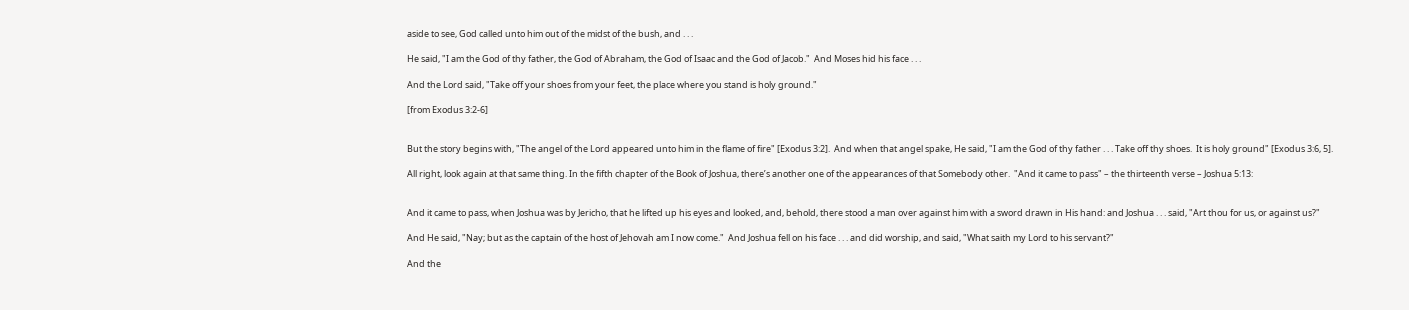aside to see, God called unto him out of the midst of the bush, and . . .

He said, "I am the God of thy father, the God of Abraham, the God of Isaac and the God of Jacob."  And Moses hid his face . . .

And the Lord said, "Take off your shoes from your feet, the place where you stand is holy ground."

[from Exodus 3:2-6]


But the story begins with, "The angel of the Lord appeared unto him in the flame of fire" [Exodus 3:2].  And when that angel spake, He said, "I am the God of thy father . . . Take off thy shoes.  It is holy ground" [Exodus 3:6, 5].

All right, look again at that same thing. In the fifth chapter of the Book of Joshua, there’s another one of the appearances of that Somebody other.  "And it came to pass" – the thirteenth verse – Joshua 5:13:


And it came to pass, when Joshua was by Jericho, that he lifted up his eyes and looked, and, behold, there stood a man over against him with a sword drawn in His hand: and Joshua . . . said, "Art thou for us, or against us?"

And He said, "Nay; but as the captain of the host of Jehovah am I now come."  And Joshua fell on his face . . . and did worship, and said, "What saith my Lord to his servant?"

And the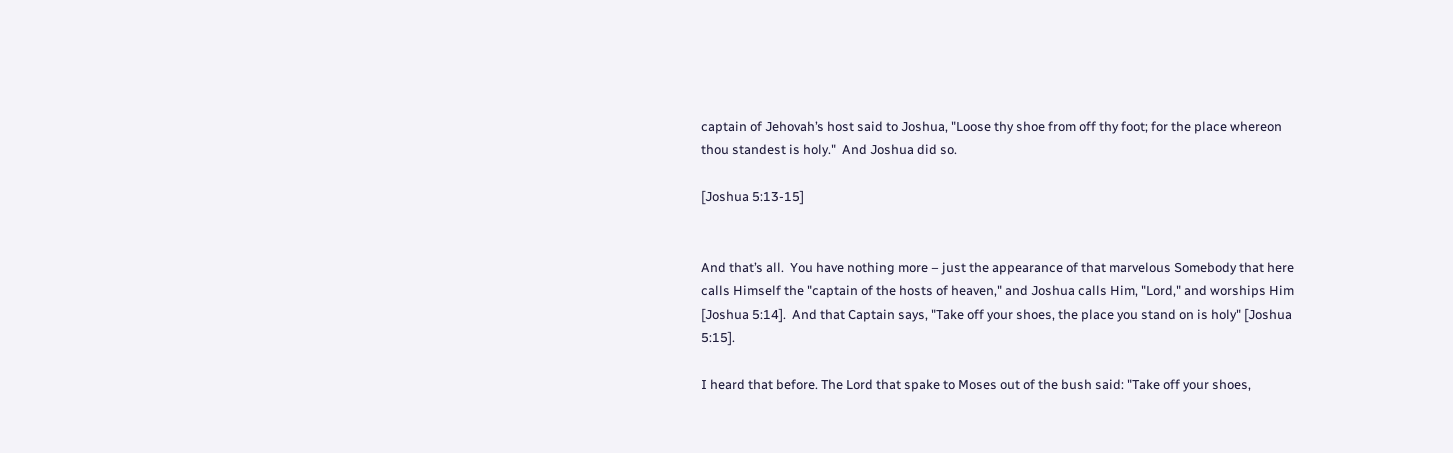captain of Jehovah’s host said to Joshua, "Loose thy shoe from off thy foot; for the place whereon thou standest is holy."  And Joshua did so.

[Joshua 5:13-15]


And that’s all.  You have nothing more – just the appearance of that marvelous Somebody that here calls Himself the "captain of the hosts of heaven," and Joshua calls Him, "Lord," and worships Him [Joshua 5:14].  And that Captain says, "Take off your shoes, the place you stand on is holy" [Joshua 5:15].

I heard that before. The Lord that spake to Moses out of the bush said: "Take off your shoes,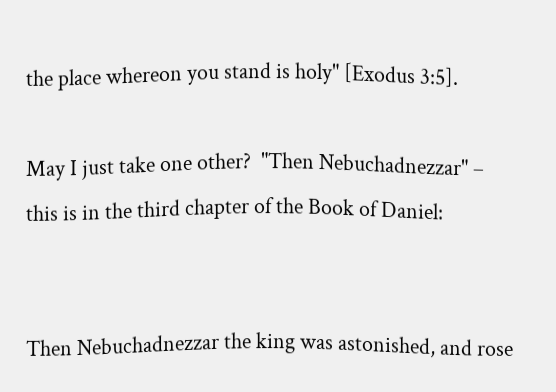the place whereon you stand is holy" [Exodus 3:5].

May I just take one other?  "Then Nebuchadnezzar" – this is in the third chapter of the Book of Daniel:


Then Nebuchadnezzar the king was astonished, and rose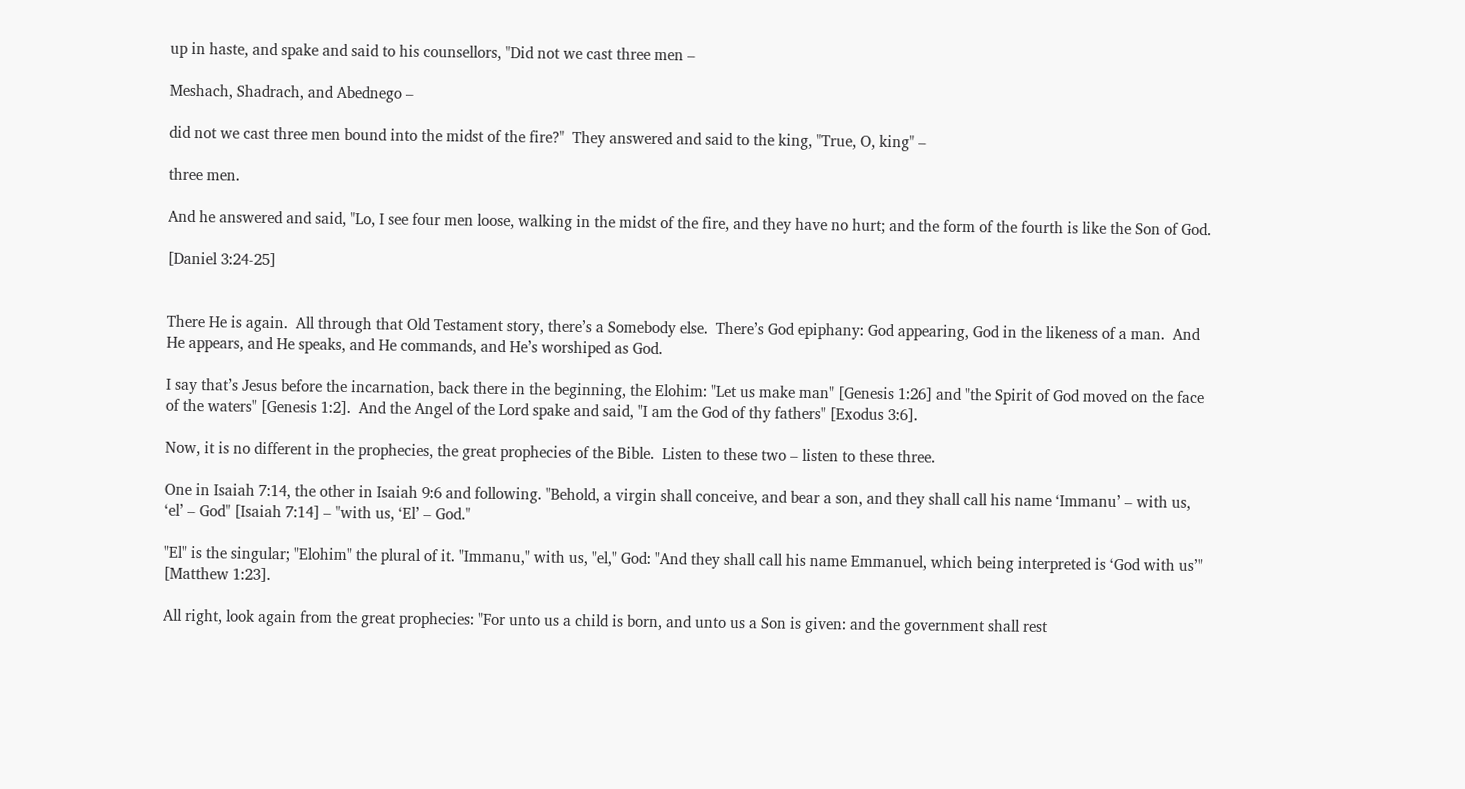up in haste, and spake and said to his counsellors, "Did not we cast three men –

Meshach, Shadrach, and Abednego –

did not we cast three men bound into the midst of the fire?"  They answered and said to the king, "True, O, king" –

three men.

And he answered and said, "Lo, I see four men loose, walking in the midst of the fire, and they have no hurt; and the form of the fourth is like the Son of God.

[Daniel 3:24-25]


There He is again.  All through that Old Testament story, there’s a Somebody else.  There’s God epiphany: God appearing, God in the likeness of a man.  And He appears, and He speaks, and He commands, and He’s worshiped as God.

I say that’s Jesus before the incarnation, back there in the beginning, the Elohim: "Let us make man" [Genesis 1:26] and "the Spirit of God moved on the face of the waters" [Genesis 1:2].  And the Angel of the Lord spake and said, "I am the God of thy fathers" [Exodus 3:6].

Now, it is no different in the prophecies, the great prophecies of the Bible.  Listen to these two – listen to these three.

One in Isaiah 7:14, the other in Isaiah 9:6 and following. "Behold, a virgin shall conceive, and bear a son, and they shall call his name ‘Immanu’ – with us, ‘el’ – God" [Isaiah 7:14] – "with us, ‘El’ – God."

"El" is the singular; "Elohim" the plural of it. "Immanu," with us, "el," God: "And they shall call his name Emmanuel, which being interpreted is ‘God with us’" [Matthew 1:23].

All right, look again from the great prophecies: "For unto us a child is born, and unto us a Son is given: and the government shall rest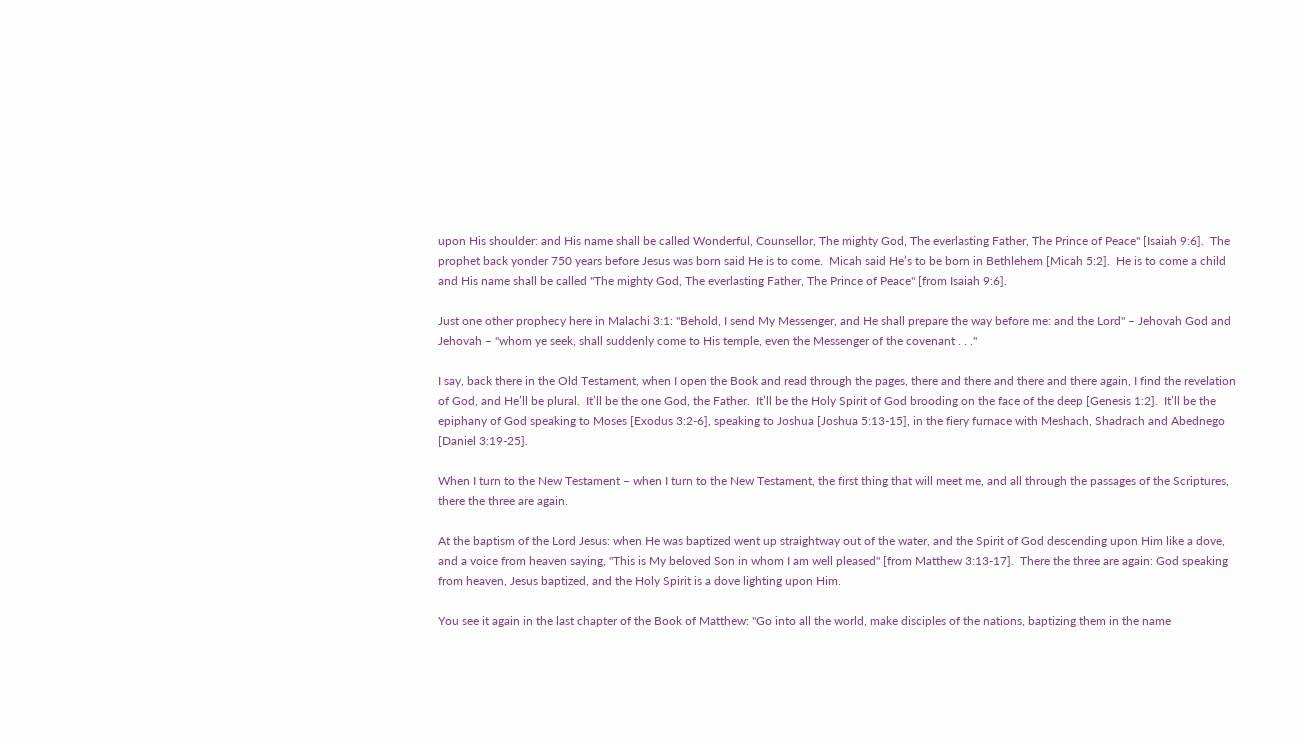upon His shoulder: and His name shall be called Wonderful, Counsellor, The mighty God, The everlasting Father, The Prince of Peace" [Isaiah 9:6].  The prophet back yonder 750 years before Jesus was born said He is to come.  Micah said He’s to be born in Bethlehem [Micah 5:2].  He is to come a child and His name shall be called "The mighty God, The everlasting Father, The Prince of Peace" [from Isaiah 9:6].

Just one other prophecy here in Malachi 3:1: "Behold, I send My Messenger, and He shall prepare the way before me: and the Lord" – Jehovah God and Jehovah – "whom ye seek, shall suddenly come to His temple, even the Messenger of the covenant . . ."

I say, back there in the Old Testament, when I open the Book and read through the pages, there and there and there and there again, I find the revelation of God, and He’ll be plural.  It’ll be the one God, the Father.  It’ll be the Holy Spirit of God brooding on the face of the deep [Genesis 1:2].  It’ll be the epiphany of God speaking to Moses [Exodus 3:2-6], speaking to Joshua [Joshua 5:13-15], in the fiery furnace with Meshach, Shadrach and Abednego [Daniel 3:19-25].

When I turn to the New Testament – when I turn to the New Testament, the first thing that will meet me, and all through the passages of the Scriptures, there the three are again.

At the baptism of the Lord Jesus: when He was baptized went up straightway out of the water, and the Spirit of God descending upon Him like a dove, and a voice from heaven saying, "This is My beloved Son in whom I am well pleased" [from Matthew 3:13-17].  There the three are again: God speaking from heaven, Jesus baptized, and the Holy Spirit is a dove lighting upon Him.

You see it again in the last chapter of the Book of Matthew: "Go into all the world, make disciples of the nations, baptizing them in the name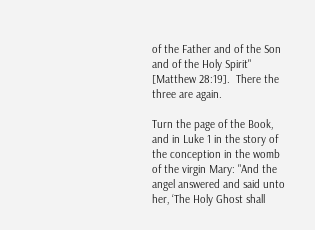of the Father and of the Son and of the Holy Spirit" [Matthew 28:19].  There the three are again.

Turn the page of the Book, and in Luke 1 in the story of the conception in the womb of the virgin Mary: "And the angel answered and said unto her, ‘The Holy Ghost shall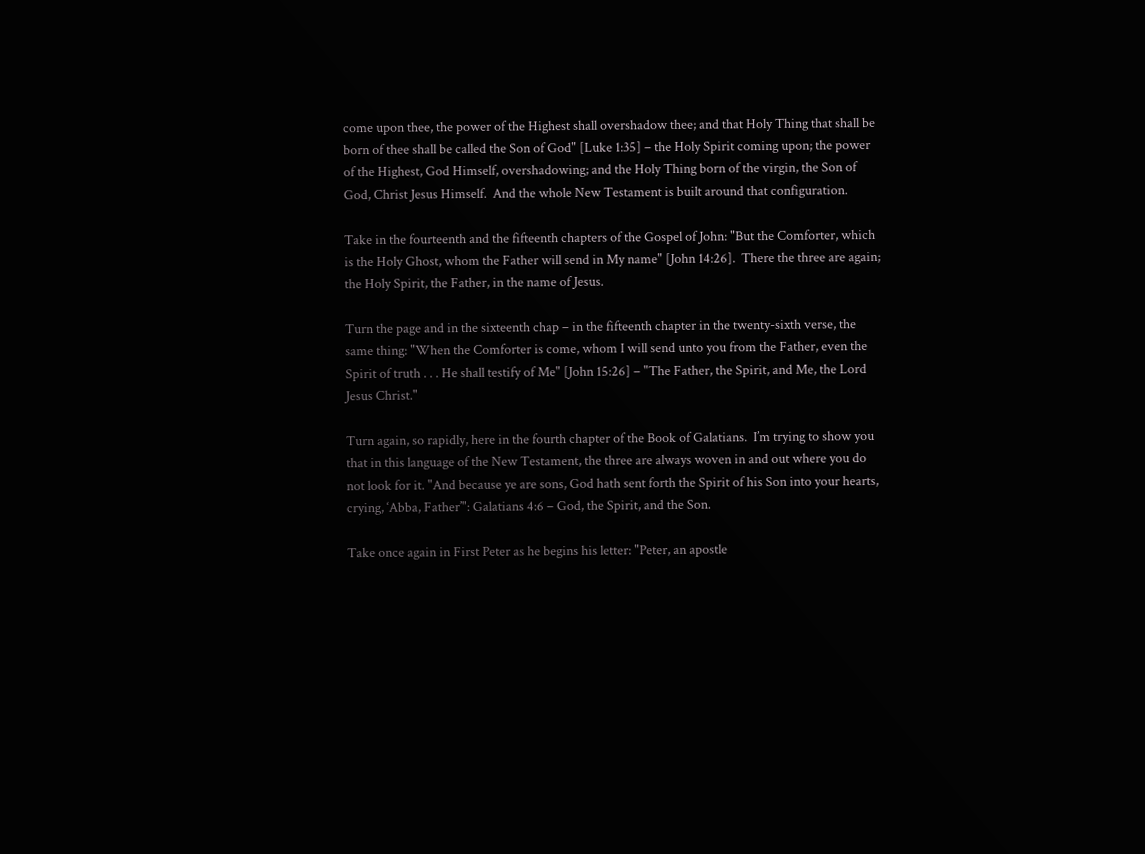come upon thee, the power of the Highest shall overshadow thee; and that Holy Thing that shall be born of thee shall be called the Son of God" [Luke 1:35] – the Holy Spirit coming upon; the power of the Highest, God Himself, overshadowing; and the Holy Thing born of the virgin, the Son of God, Christ Jesus Himself.  And the whole New Testament is built around that configuration.

Take in the fourteenth and the fifteenth chapters of the Gospel of John: "But the Comforter, which is the Holy Ghost, whom the Father will send in My name" [John 14:26].  There the three are again; the Holy Spirit, the Father, in the name of Jesus.

Turn the page and in the sixteenth chap – in the fifteenth chapter in the twenty-sixth verse, the same thing: "When the Comforter is come, whom I will send unto you from the Father, even the Spirit of truth . . . He shall testify of Me" [John 15:26] – "The Father, the Spirit, and Me, the Lord Jesus Christ."

Turn again, so rapidly, here in the fourth chapter of the Book of Galatians.  I’m trying to show you that in this language of the New Testament, the three are always woven in and out where you do not look for it. "And because ye are sons, God hath sent forth the Spirit of his Son into your hearts, crying, ‘Abba, Father’": Galatians 4:6 – God, the Spirit, and the Son.

Take once again in First Peter as he begins his letter: "Peter, an apostle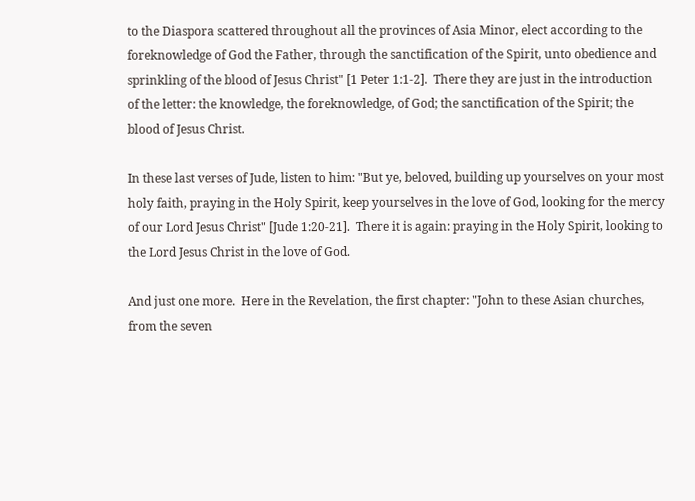to the Diaspora scattered throughout all the provinces of Asia Minor, elect according to the foreknowledge of God the Father, through the sanctification of the Spirit, unto obedience and sprinkling of the blood of Jesus Christ" [1 Peter 1:1-2].  There they are just in the introduction of the letter: the knowledge, the foreknowledge, of God; the sanctification of the Spirit; the blood of Jesus Christ.

In these last verses of Jude, listen to him: "But ye, beloved, building up yourselves on your most holy faith, praying in the Holy Spirit, keep yourselves in the love of God, looking for the mercy of our Lord Jesus Christ" [Jude 1:20-21].  There it is again: praying in the Holy Spirit, looking to the Lord Jesus Christ in the love of God.

And just one more.  Here in the Revelation, the first chapter: "John to these Asian churches, from the seven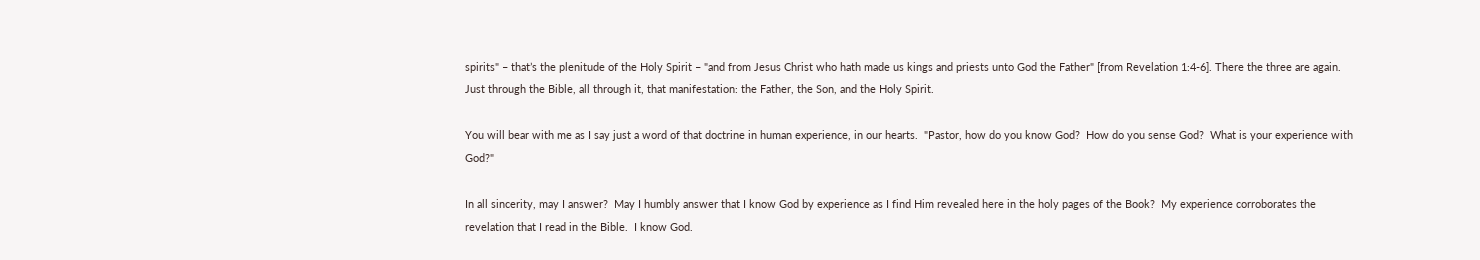spirits" – that’s the plenitude of the Holy Spirit – "and from Jesus Christ who hath made us kings and priests unto God the Father" [from Revelation 1:4-6]. There the three are again.  Just through the Bible, all through it, that manifestation: the Father, the Son, and the Holy Spirit.

You will bear with me as I say just a word of that doctrine in human experience, in our hearts.  "Pastor, how do you know God?  How do you sense God?  What is your experience with God?"

In all sincerity, may I answer?  May I humbly answer that I know God by experience as I find Him revealed here in the holy pages of the Book?  My experience corroborates the revelation that I read in the Bible.  I know God.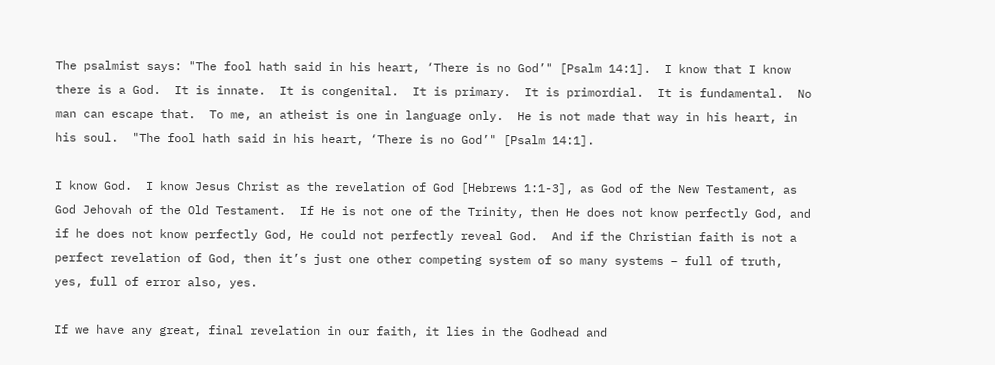The psalmist says: "The fool hath said in his heart, ‘There is no God’" [Psalm 14:1].  I know that I know there is a God.  It is innate.  It is congenital.  It is primary.  It is primordial.  It is fundamental.  No man can escape that.  To me, an atheist is one in language only.  He is not made that way in his heart, in his soul.  "The fool hath said in his heart, ‘There is no God’" [Psalm 14:1].

I know God.  I know Jesus Christ as the revelation of God [Hebrews 1:1-3], as God of the New Testament, as God Jehovah of the Old Testament.  If He is not one of the Trinity, then He does not know perfectly God, and if he does not know perfectly God, He could not perfectly reveal God.  And if the Christian faith is not a perfect revelation of God, then it’s just one other competing system of so many systems – full of truth, yes, full of error also, yes.

If we have any great, final revelation in our faith, it lies in the Godhead and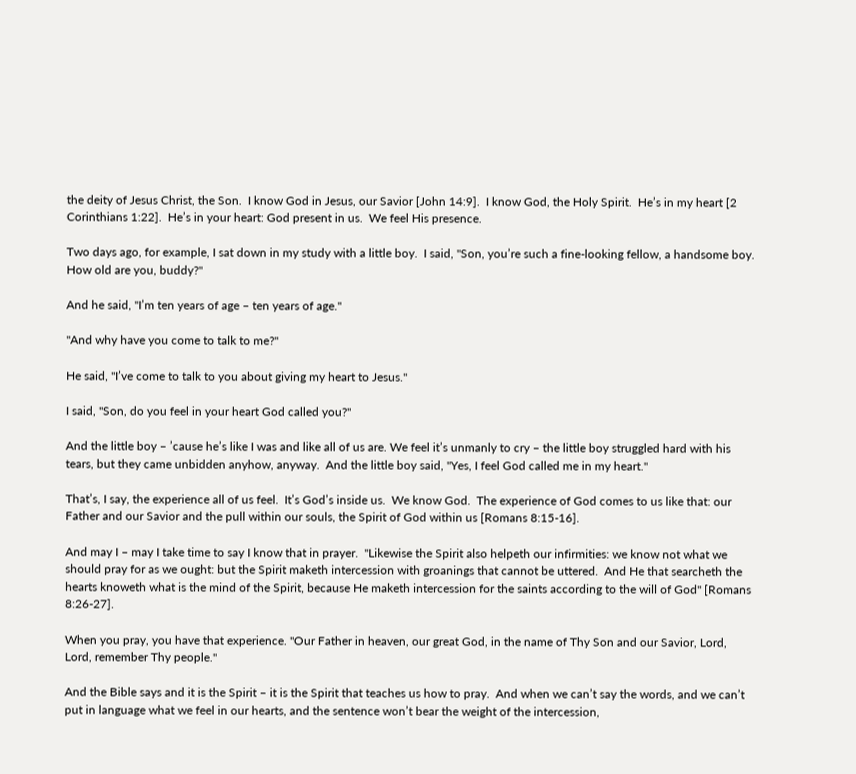the deity of Jesus Christ, the Son.  I know God in Jesus, our Savior [John 14:9].  I know God, the Holy Spirit.  He’s in my heart [2 Corinthians 1:22].  He’s in your heart: God present in us.  We feel His presence.

Two days ago, for example, I sat down in my study with a little boy.  I said, "Son, you’re such a fine-looking fellow, a handsome boy.  How old are you, buddy?"

And he said, "I’m ten years of age – ten years of age."

"And why have you come to talk to me?"

He said, "I’ve come to talk to you about giving my heart to Jesus."

I said, "Son, do you feel in your heart God called you?"

And the little boy – ’cause he’s like I was and like all of us are. We feel it’s unmanly to cry – the little boy struggled hard with his tears, but they came unbidden anyhow, anyway.  And the little boy said, "Yes, I feel God called me in my heart."

That’s, I say, the experience all of us feel.  It’s God’s inside us.  We know God.  The experience of God comes to us like that: our Father and our Savior and the pull within our souls, the Spirit of God within us [Romans 8:15-16].

And may I – may I take time to say I know that in prayer.  "Likewise the Spirit also helpeth our infirmities: we know not what we should pray for as we ought: but the Spirit maketh intercession with groanings that cannot be uttered.  And He that searcheth the hearts knoweth what is the mind of the Spirit, because He maketh intercession for the saints according to the will of God" [Romans 8:26-27].

When you pray, you have that experience. "Our Father in heaven, our great God, in the name of Thy Son and our Savior, Lord, Lord, remember Thy people."

And the Bible says and it is the Spirit – it is the Spirit that teaches us how to pray.  And when we can’t say the words, and we can’t put in language what we feel in our hearts, and the sentence won’t bear the weight of the intercession,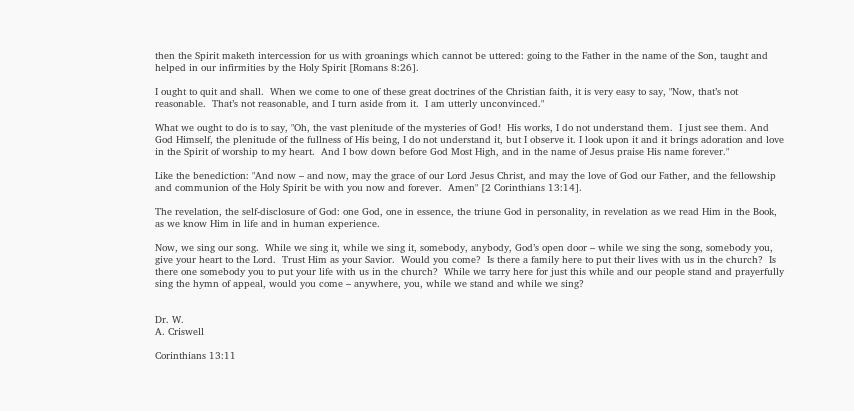then the Spirit maketh intercession for us with groanings which cannot be uttered: going to the Father in the name of the Son, taught and helped in our infirmities by the Holy Spirit [Romans 8:26].

I ought to quit and shall.  When we come to one of these great doctrines of the Christian faith, it is very easy to say, "Now, that’s not reasonable.  That’s not reasonable, and I turn aside from it.  I am utterly unconvinced."

What we ought to do is to say, "Oh, the vast plenitude of the mysteries of God!  His works, I do not understand them.  I just see them. And God Himself, the plenitude of the fullness of His being, I do not understand it, but I observe it. I look upon it and it brings adoration and love in the Spirit of worship to my heart.  And I bow down before God Most High, and in the name of Jesus praise His name forever."

Like the benediction: "And now – and now, may the grace of our Lord Jesus Christ, and may the love of God our Father, and the fellowship and communion of the Holy Spirit be with you now and forever.  Amen" [2 Corinthians 13:14].

The revelation, the self-disclosure of God: one God, one in essence, the triune God in personality, in revelation as we read Him in the Book, as we know Him in life and in human experience.

Now, we sing our song.  While we sing it, while we sing it, somebody, anybody, God’s open door – while we sing the song, somebody you, give your heart to the Lord.  Trust Him as your Savior.  Would you come?  Is there a family here to put their lives with us in the church?  Is there one somebody you to put your life with us in the church?  While we tarry here for just this while and our people stand and prayerfully sing the hymn of appeal, would you come – anywhere, you, while we stand and while we sing?


Dr. W.
A. Criswell

Corinthians 13:11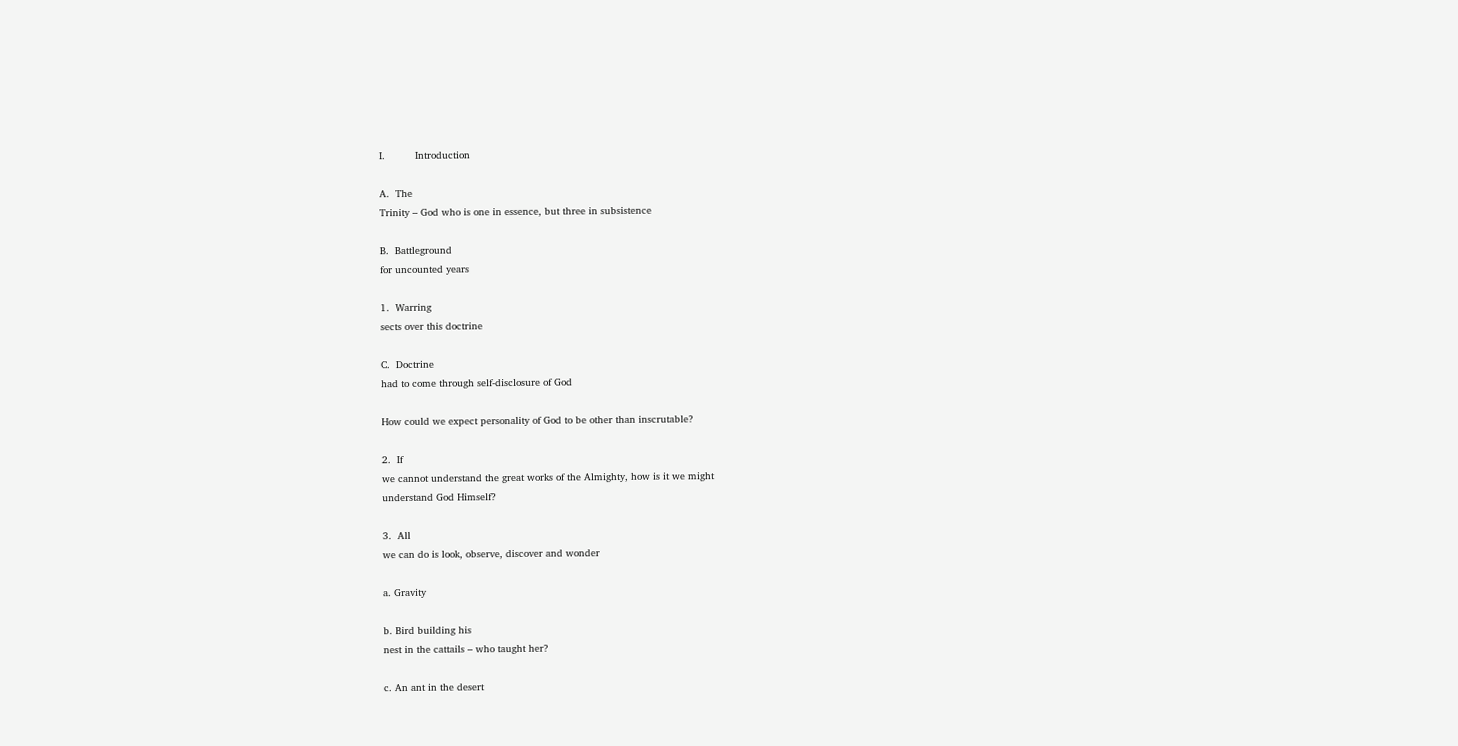I.          Introduction

A.  The
Trinity – God who is one in essence, but three in subsistence

B.  Battleground
for uncounted years

1.  Warring
sects over this doctrine

C.  Doctrine
had to come through self-disclosure of God

How could we expect personality of God to be other than inscrutable?

2.  If
we cannot understand the great works of the Almighty, how is it we might
understand God Himself?

3.  All
we can do is look, observe, discover and wonder

a. Gravity

b. Bird building his
nest in the cattails – who taught her?

c. An ant in the desert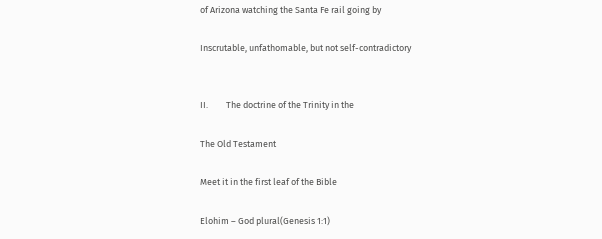of Arizona watching the Santa Fe rail going by

Inscrutable, unfathomable, but not self-contradictory


II.         The doctrine of the Trinity in the

The Old Testament

Meet it in the first leaf of the Bible

Elohim – God plural(Genesis 1:1)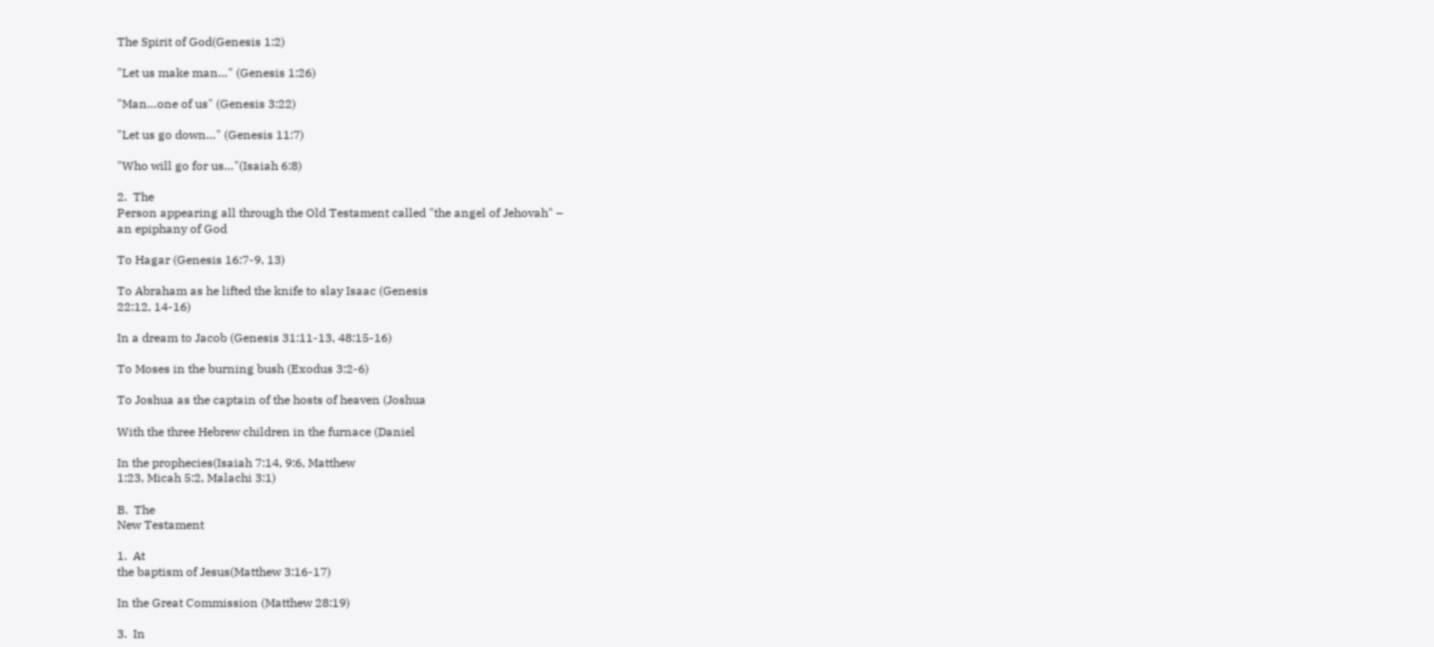The Spirit of God(Genesis 1:2)

"Let us make man…" (Genesis 1:26)

"Man…one of us" (Genesis 3:22)

"Let us go down…" (Genesis 11:7)

"Who will go for us…"(Isaiah 6:8)

2.  The
Person appearing all through the Old Testament called "the angel of Jehovah" –
an epiphany of God

To Hagar (Genesis 16:7-9, 13)

To Abraham as he lifted the knife to slay Isaac (Genesis
22:12, 14-16)

In a dream to Jacob (Genesis 31:11-13, 48:15-16)

To Moses in the burning bush (Exodus 3:2-6)

To Joshua as the captain of the hosts of heaven (Joshua

With the three Hebrew children in the furnace (Daniel

In the prophecies(Isaiah 7:14, 9:6, Matthew
1:23, Micah 5:2, Malachi 3:1)

B.  The
New Testament

1.  At
the baptism of Jesus(Matthew 3:16-17)

In the Great Commission (Matthew 28:19)

3.  In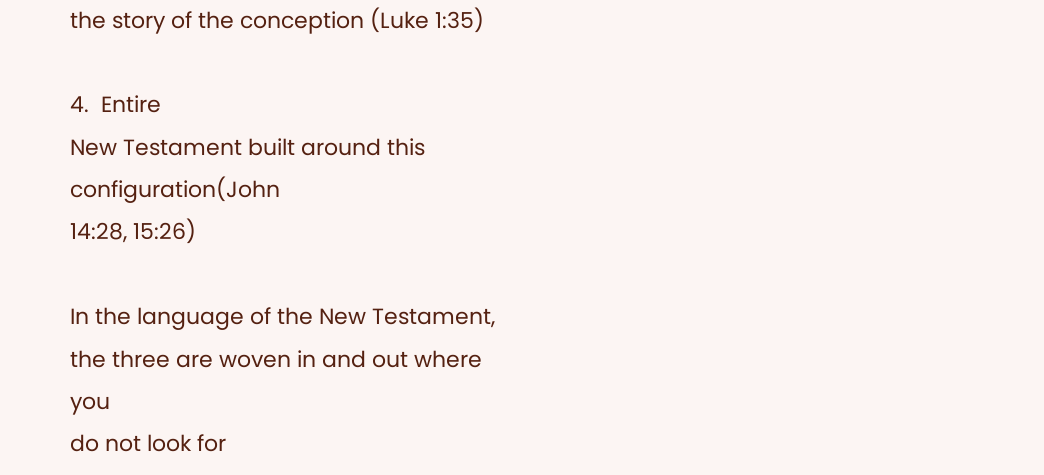the story of the conception (Luke 1:35)

4.  Entire
New Testament built around this configuration(John
14:28, 15:26)

In the language of the New Testament, the three are woven in and out where you
do not look for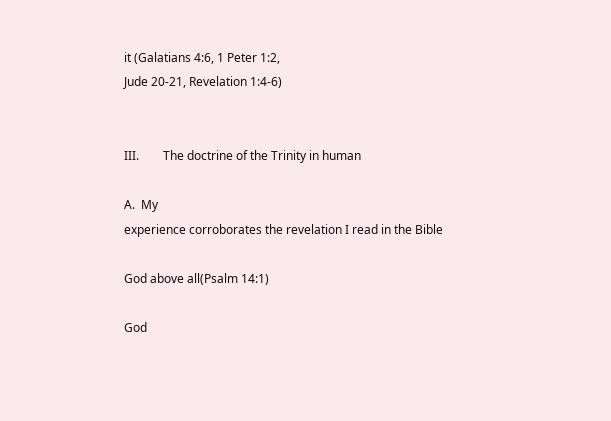it (Galatians 4:6, 1 Peter 1:2,
Jude 20-21, Revelation 1:4-6)


III.        The doctrine of the Trinity in human

A.  My
experience corroborates the revelation I read in the Bible

God above all(Psalm 14:1)

God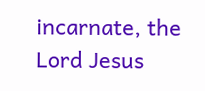incarnate, the Lord Jesus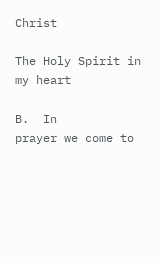Christ

The Holy Spirit in my heart

B.  In
prayer we come to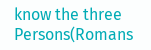know the three Persons(Romans